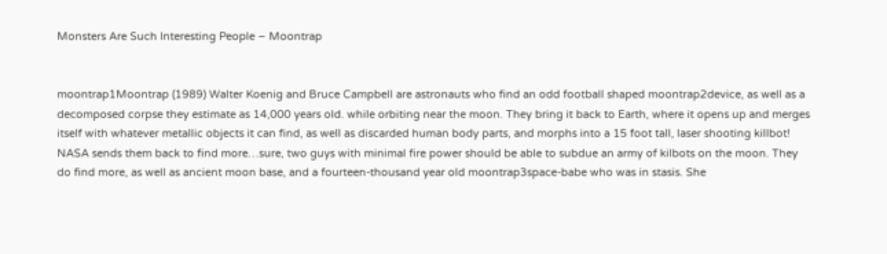Monsters Are Such Interesting People – Moontrap


moontrap1Moontrap (1989) Walter Koenig and Bruce Campbell are astronauts who find an odd football shaped moontrap2device, as well as a decomposed corpse they estimate as 14,000 years old. while orbiting near the moon. They bring it back to Earth, where it opens up and merges itself with whatever metallic objects it can find, as well as discarded human body parts, and morphs into a 15 foot tall, laser shooting killbot! NASA sends them back to find more…sure, two guys with minimal fire power should be able to subdue an army of kilbots on the moon. They do find more, as well as ancient moon base, and a fourteen-thousand year old moontrap3space-babe who was in stasis. She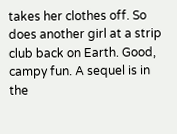takes her clothes off. So does another girl at a strip club back on Earth. Good, campy fun. A sequel is in the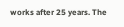works after 25 years. The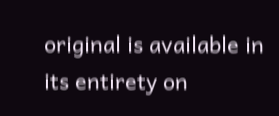original is available in its entirety on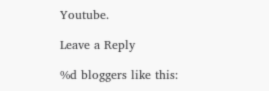Youtube.

Leave a Reply

%d bloggers like this: